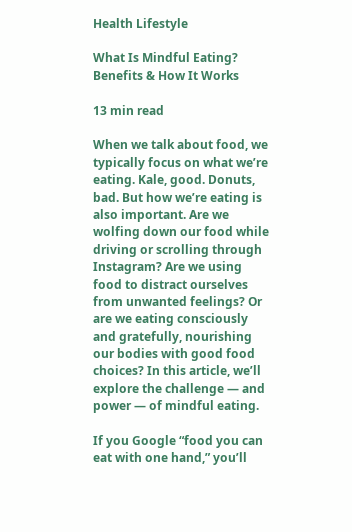Health Lifestyle

What Is Mindful Eating? Benefits & How It Works

13 min read

When we talk about food, we typically focus on what we’re eating. Kale, good. Donuts, bad. But how we’re eating is also important. Are we wolfing down our food while driving or scrolling through Instagram? Are we using food to distract ourselves from unwanted feelings? Or are we eating consciously and gratefully, nourishing our bodies with good food choices? In this article, we’ll explore the challenge — and power — of mindful eating.

If you Google “food you can eat with one hand,” you’ll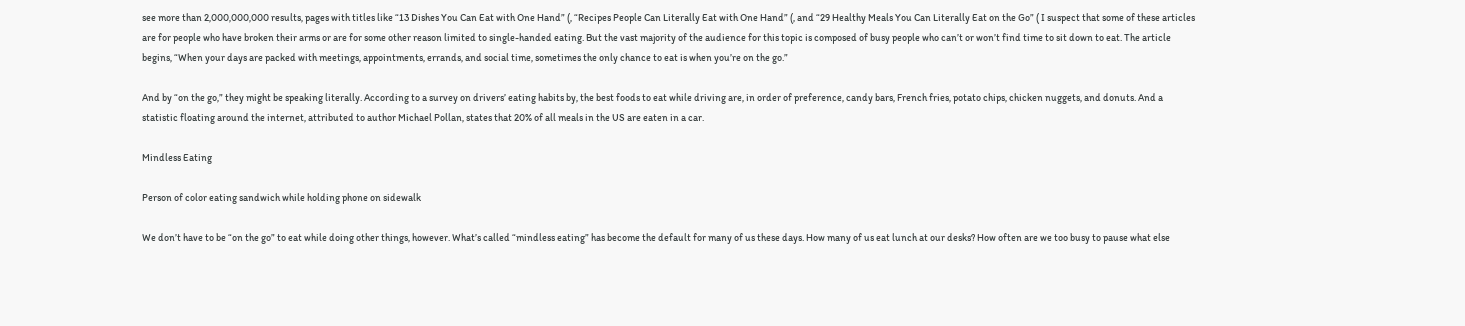see more than 2,000,000,000 results, pages with titles like “13 Dishes You Can Eat with One Hand” (, “Recipes People Can Literally Eat with One Hand” (, and “29 Healthy Meals You Can Literally Eat on the Go” ( I suspect that some of these articles are for people who have broken their arms or are for some other reason limited to single-handed eating. But the vast majority of the audience for this topic is composed of busy people who can’t or won’t find time to sit down to eat. The article begins, “When your days are packed with meetings, appointments, errands, and social time, sometimes the only chance to eat is when you’re on the go.”

And by “on the go,” they might be speaking literally. According to a survey on drivers’ eating habits by, the best foods to eat while driving are, in order of preference, candy bars, French fries, potato chips, chicken nuggets, and donuts. And a statistic floating around the internet, attributed to author Michael Pollan, states that 20% of all meals in the US are eaten in a car.

Mindless Eating

Person of color eating sandwich while holding phone on sidewalk

We don’t have to be “on the go” to eat while doing other things, however. What’s called “mindless eating” has become the default for many of us these days. How many of us eat lunch at our desks? How often are we too busy to pause what else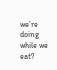we’re doing while we eat?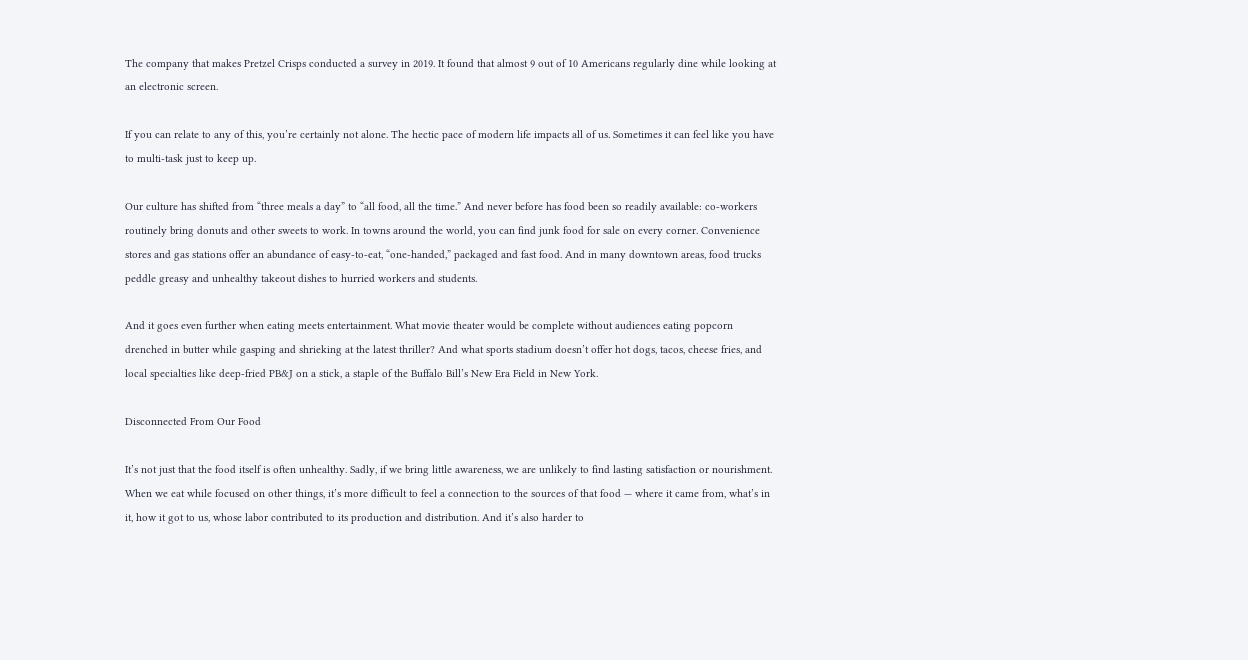The company that makes Pretzel Crisps conducted a survey in 2019. It found that almost 9 out of 10 Americans regularly dine while looking at an electronic screen.

If you can relate to any of this, you’re certainly not alone. The hectic pace of modern life impacts all of us. Sometimes it can feel like you have to multi-task just to keep up.

Our culture has shifted from “three meals a day” to “all food, all the time.” And never before has food been so readily available: co-workers routinely bring donuts and other sweets to work. In towns around the world, you can find junk food for sale on every corner. Convenience stores and gas stations offer an abundance of easy-to-eat, “one-handed,” packaged and fast food. And in many downtown areas, food trucks peddle greasy and unhealthy takeout dishes to hurried workers and students.

And it goes even further when eating meets entertainment. What movie theater would be complete without audiences eating popcorn drenched in butter while gasping and shrieking at the latest thriller? And what sports stadium doesn’t offer hot dogs, tacos, cheese fries, and local specialties like deep-fried PB&J on a stick, a staple of the Buffalo Bill’s New Era Field in New York.

Disconnected From Our Food

It’s not just that the food itself is often unhealthy. Sadly, if we bring little awareness, we are unlikely to find lasting satisfaction or nourishment. When we eat while focused on other things, it’s more difficult to feel a connection to the sources of that food — where it came from, what’s in it, how it got to us, whose labor contributed to its production and distribution. And it’s also harder to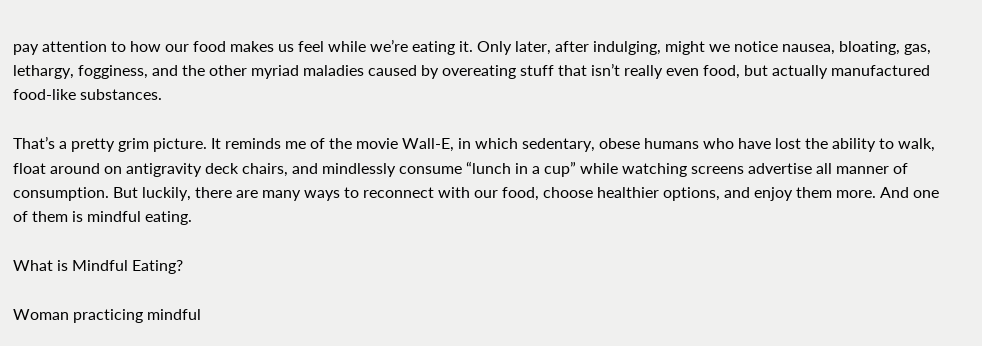pay attention to how our food makes us feel while we’re eating it. Only later, after indulging, might we notice nausea, bloating, gas, lethargy, fogginess, and the other myriad maladies caused by overeating stuff that isn’t really even food, but actually manufactured food-like substances.

That’s a pretty grim picture. It reminds me of the movie Wall-E, in which sedentary, obese humans who have lost the ability to walk, float around on antigravity deck chairs, and mindlessly consume “lunch in a cup” while watching screens advertise all manner of consumption. But luckily, there are many ways to reconnect with our food, choose healthier options, and enjoy them more. And one of them is mindful eating.

What is Mindful Eating?

Woman practicing mindful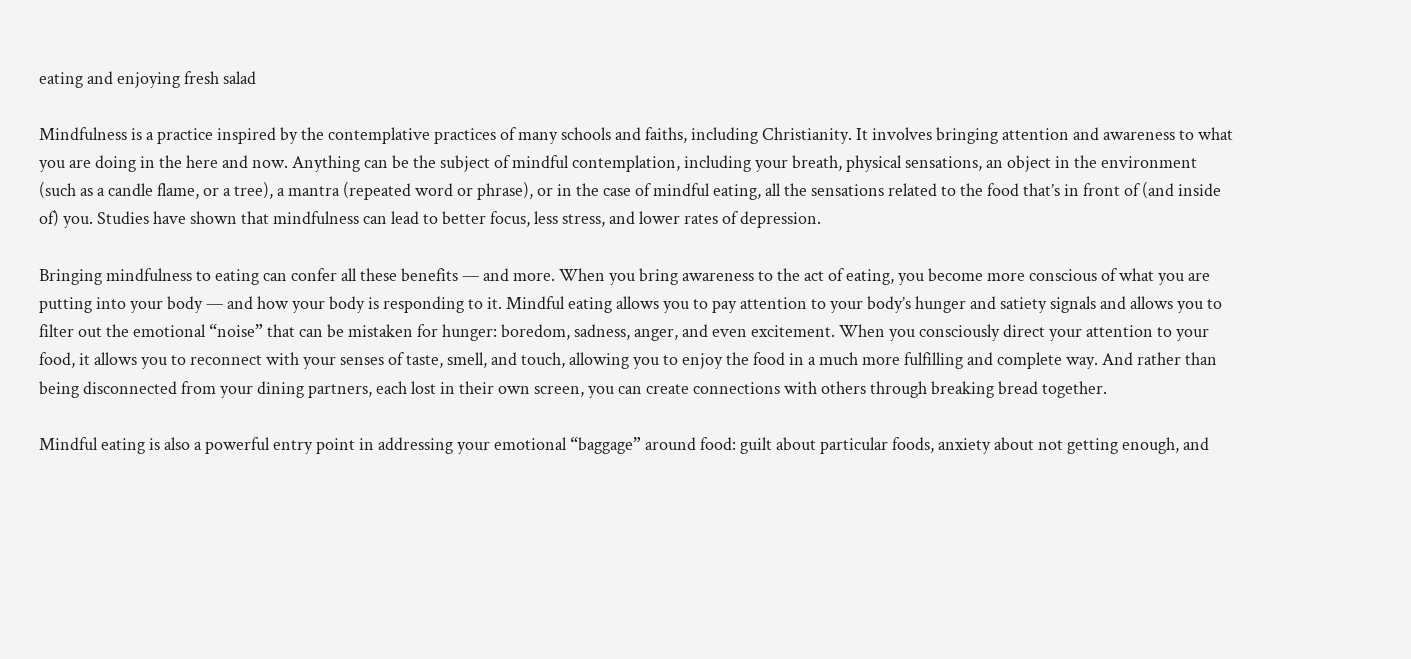eating and enjoying fresh salad

Mindfulness is a practice inspired by the contemplative practices of many schools and faiths, including Christianity. It involves bringing attention and awareness to what you are doing in the here and now. Anything can be the subject of mindful contemplation, including your breath, physical sensations, an object in the environment (such as a candle flame, or a tree), a mantra (repeated word or phrase), or in the case of mindful eating, all the sensations related to the food that’s in front of (and inside of) you. Studies have shown that mindfulness can lead to better focus, less stress, and lower rates of depression.

Bringing mindfulness to eating can confer all these benefits — and more. When you bring awareness to the act of eating, you become more conscious of what you are putting into your body — and how your body is responding to it. Mindful eating allows you to pay attention to your body’s hunger and satiety signals and allows you to filter out the emotional “noise” that can be mistaken for hunger: boredom, sadness, anger, and even excitement. When you consciously direct your attention to your food, it allows you to reconnect with your senses of taste, smell, and touch, allowing you to enjoy the food in a much more fulfilling and complete way. And rather than being disconnected from your dining partners, each lost in their own screen, you can create connections with others through breaking bread together.

Mindful eating is also a powerful entry point in addressing your emotional “baggage” around food: guilt about particular foods, anxiety about not getting enough, and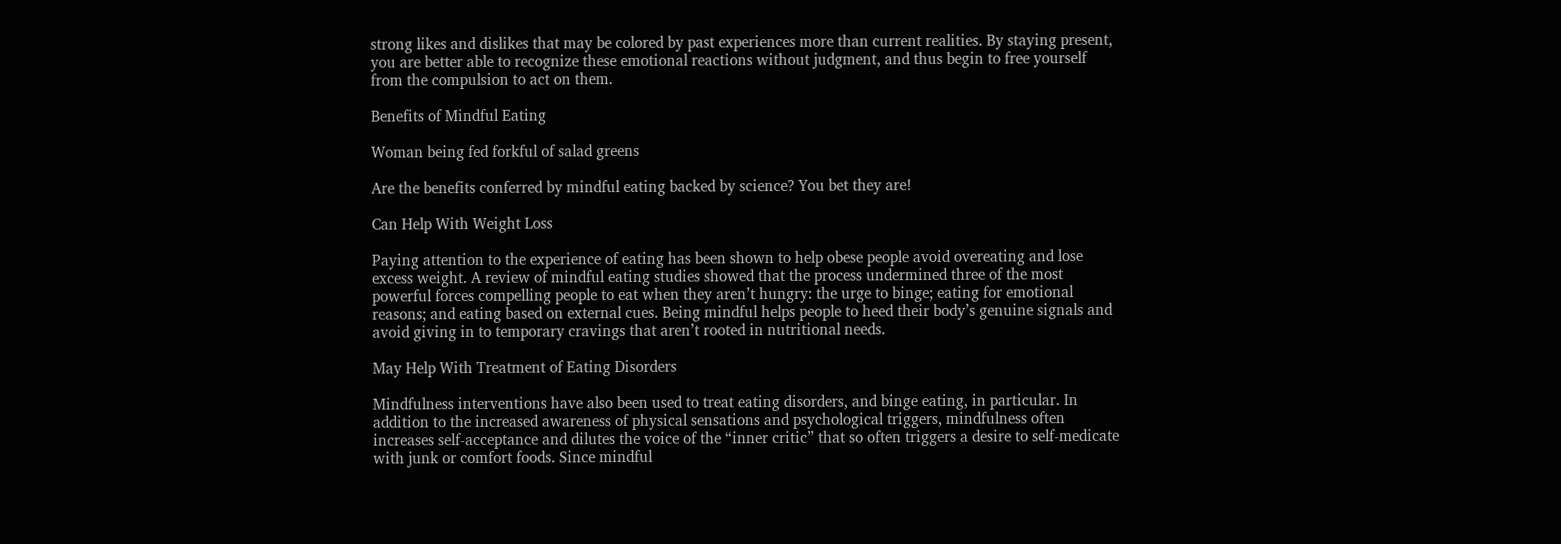strong likes and dislikes that may be colored by past experiences more than current realities. By staying present, you are better able to recognize these emotional reactions without judgment, and thus begin to free yourself from the compulsion to act on them.

Benefits of Mindful Eating

Woman being fed forkful of salad greens

Are the benefits conferred by mindful eating backed by science? You bet they are!

Can Help With Weight Loss

Paying attention to the experience of eating has been shown to help obese people avoid overeating and lose excess weight. A review of mindful eating studies showed that the process undermined three of the most powerful forces compelling people to eat when they aren’t hungry: the urge to binge; eating for emotional reasons; and eating based on external cues. Being mindful helps people to heed their body’s genuine signals and avoid giving in to temporary cravings that aren’t rooted in nutritional needs.

May Help With Treatment of Eating Disorders

Mindfulness interventions have also been used to treat eating disorders, and binge eating, in particular. In addition to the increased awareness of physical sensations and psychological triggers, mindfulness often increases self-acceptance and dilutes the voice of the “inner critic” that so often triggers a desire to self-medicate with junk or comfort foods. Since mindful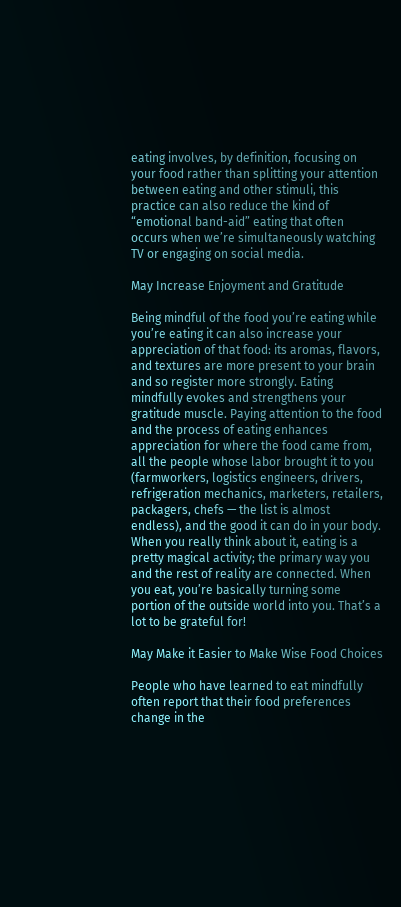eating involves, by definition, focusing on your food rather than splitting your attention between eating and other stimuli, this practice can also reduce the kind of “emotional band-aid” eating that often occurs when we’re simultaneously watching TV or engaging on social media.

May Increase Enjoyment and Gratitude

Being mindful of the food you’re eating while you’re eating it can also increase your appreciation of that food: its aromas, flavors, and textures are more present to your brain and so register more strongly. Eating mindfully evokes and strengthens your gratitude muscle. Paying attention to the food and the process of eating enhances appreciation for where the food came from, all the people whose labor brought it to you (farmworkers, logistics engineers, drivers, refrigeration mechanics, marketers, retailers, packagers, chefs — the list is almost endless), and the good it can do in your body. When you really think about it, eating is a pretty magical activity; the primary way you and the rest of reality are connected. When you eat, you’re basically turning some portion of the outside world into you. That’s a lot to be grateful for!

May Make it Easier to Make Wise Food Choices

People who have learned to eat mindfully often report that their food preferences change in the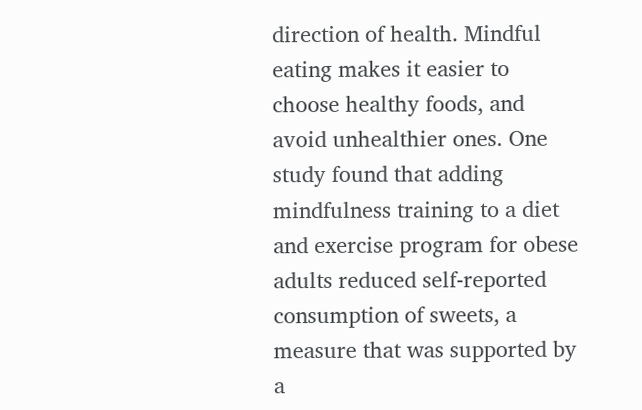direction of health. Mindful eating makes it easier to choose healthy foods, and avoid unhealthier ones. One study found that adding mindfulness training to a diet and exercise program for obese adults reduced self-reported consumption of sweets, a measure that was supported by a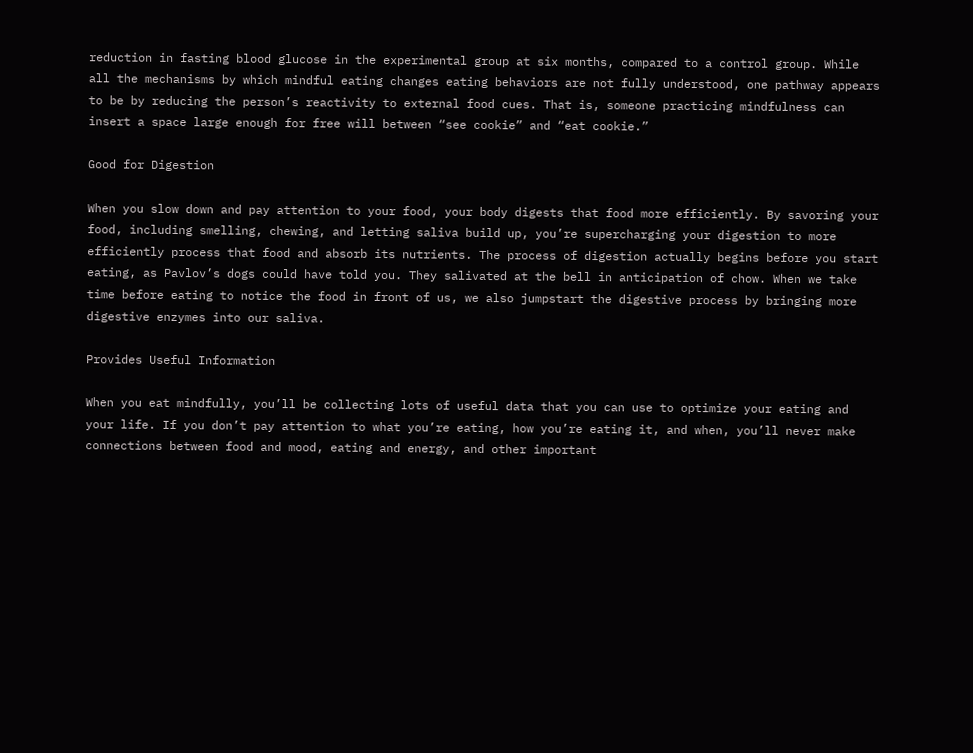reduction in fasting blood glucose in the experimental group at six months, compared to a control group. While all the mechanisms by which mindful eating changes eating behaviors are not fully understood, one pathway appears to be by reducing the person’s reactivity to external food cues. That is, someone practicing mindfulness can insert a space large enough for free will between “see cookie” and “eat cookie.”

Good for Digestion

When you slow down and pay attention to your food, your body digests that food more efficiently. By savoring your food, including smelling, chewing, and letting saliva build up, you’re supercharging your digestion to more efficiently process that food and absorb its nutrients. The process of digestion actually begins before you start eating, as Pavlov’s dogs could have told you. They salivated at the bell in anticipation of chow. When we take time before eating to notice the food in front of us, we also jumpstart the digestive process by bringing more digestive enzymes into our saliva.

Provides Useful Information

When you eat mindfully, you’ll be collecting lots of useful data that you can use to optimize your eating and your life. If you don’t pay attention to what you’re eating, how you’re eating it, and when, you’ll never make connections between food and mood, eating and energy, and other important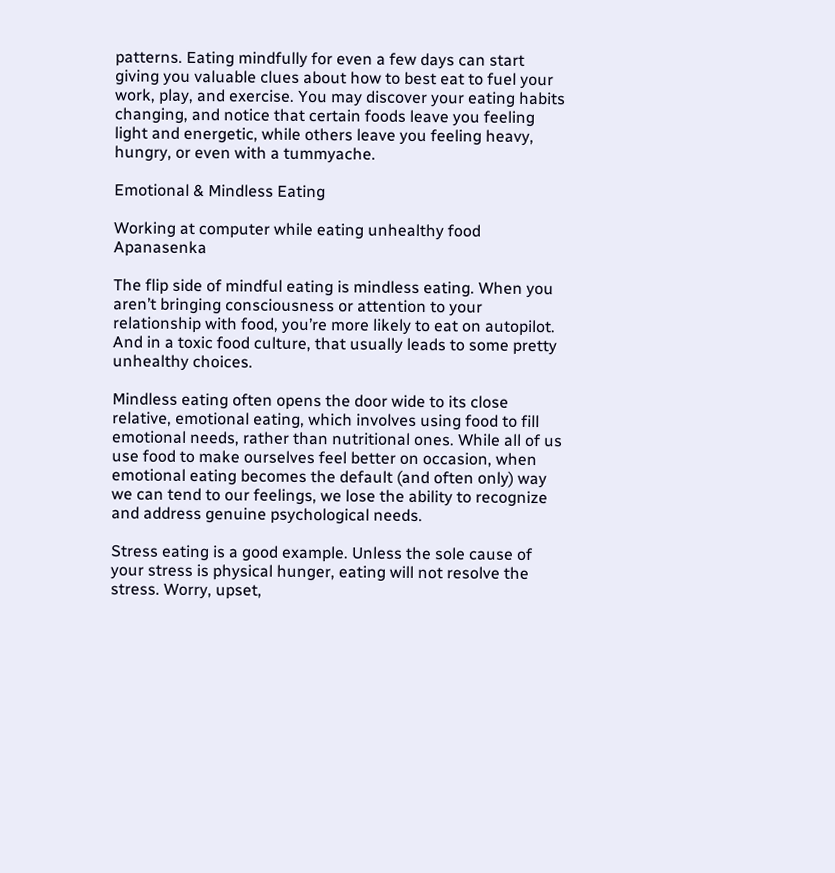patterns. Eating mindfully for even a few days can start giving you valuable clues about how to best eat to fuel your work, play, and exercise. You may discover your eating habits changing, and notice that certain foods leave you feeling light and energetic, while others leave you feeling heavy, hungry, or even with a tummyache.

Emotional & Mindless Eating

Working at computer while eating unhealthy food Apanasenka

The flip side of mindful eating is mindless eating. When you aren’t bringing consciousness or attention to your relationship with food, you’re more likely to eat on autopilot. And in a toxic food culture, that usually leads to some pretty unhealthy choices.

Mindless eating often opens the door wide to its close relative, emotional eating, which involves using food to fill emotional needs, rather than nutritional ones. While all of us use food to make ourselves feel better on occasion, when emotional eating becomes the default (and often only) way we can tend to our feelings, we lose the ability to recognize and address genuine psychological needs.

Stress eating is a good example. Unless the sole cause of your stress is physical hunger, eating will not resolve the stress. Worry, upset,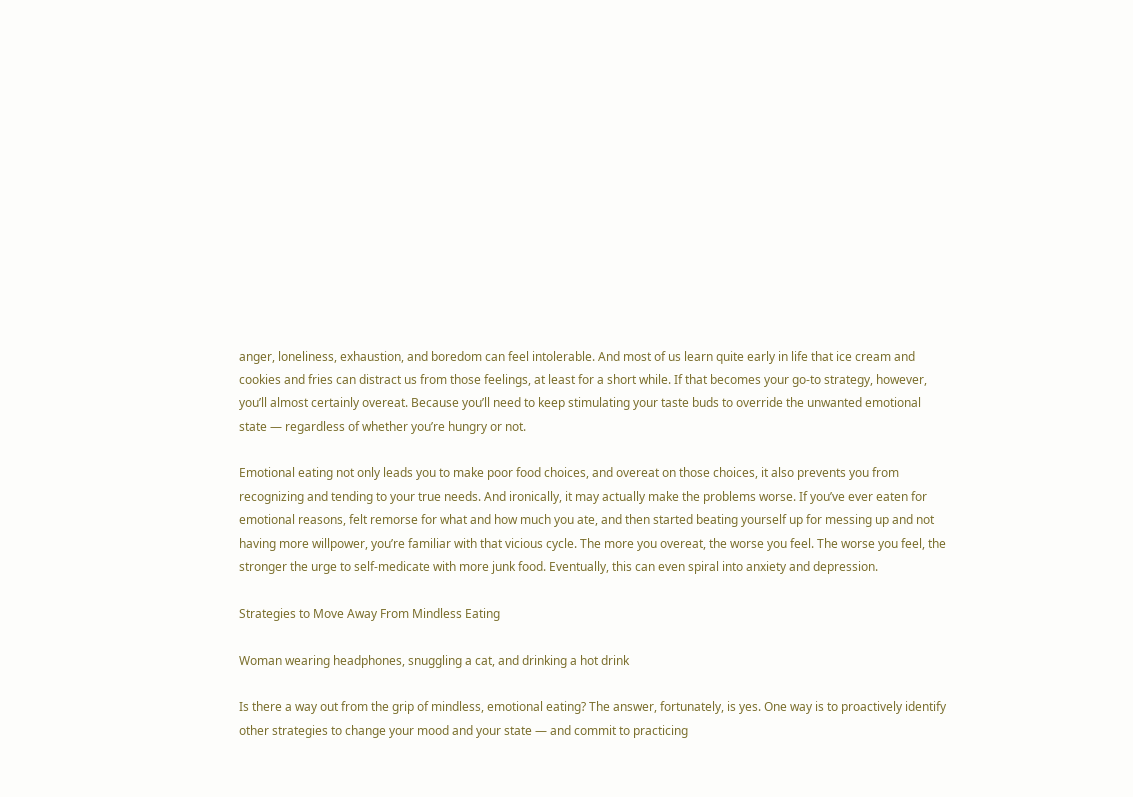anger, loneliness, exhaustion, and boredom can feel intolerable. And most of us learn quite early in life that ice cream and cookies and fries can distract us from those feelings, at least for a short while. If that becomes your go-to strategy, however, you’ll almost certainly overeat. Because you’ll need to keep stimulating your taste buds to override the unwanted emotional state — regardless of whether you’re hungry or not.

Emotional eating not only leads you to make poor food choices, and overeat on those choices, it also prevents you from recognizing and tending to your true needs. And ironically, it may actually make the problems worse. If you’ve ever eaten for emotional reasons, felt remorse for what and how much you ate, and then started beating yourself up for messing up and not having more willpower, you’re familiar with that vicious cycle. The more you overeat, the worse you feel. The worse you feel, the stronger the urge to self-medicate with more junk food. Eventually, this can even spiral into anxiety and depression.

Strategies to Move Away From Mindless Eating

Woman wearing headphones, snuggling a cat, and drinking a hot drink

Is there a way out from the grip of mindless, emotional eating? The answer, fortunately, is yes. One way is to proactively identify other strategies to change your mood and your state — and commit to practicing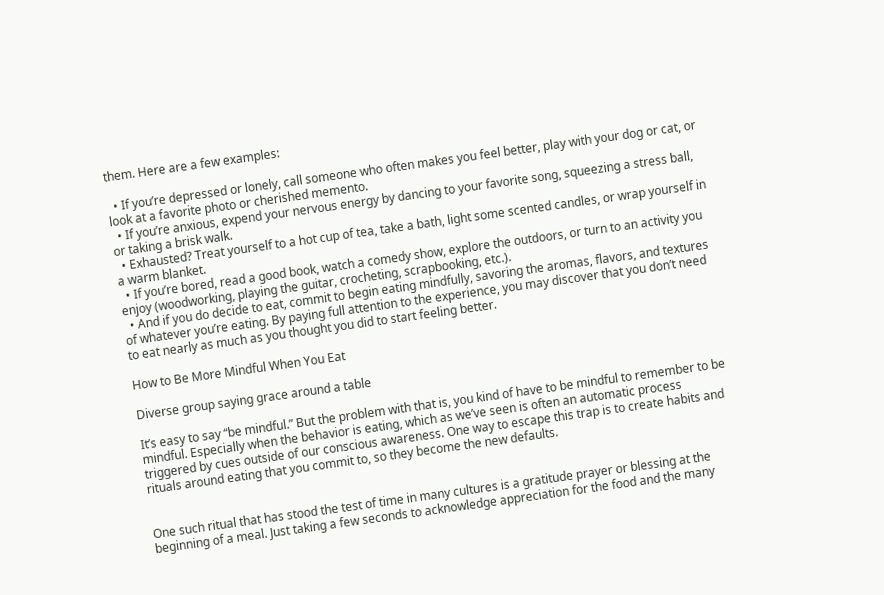them. Here are a few examples:

  • If you’re depressed or lonely, call someone who often makes you feel better, play with your dog or cat, or look at a favorite photo or cherished memento.
  • If you’re anxious, expend your nervous energy by dancing to your favorite song, squeezing a stress ball, or taking a brisk walk.
  • Exhausted? Treat yourself to a hot cup of tea, take a bath, light some scented candles, or wrap yourself in a warm blanket.
  • If you’re bored, read a good book, watch a comedy show, explore the outdoors, or turn to an activity you enjoy (woodworking, playing the guitar, crocheting, scrapbooking, etc.).
  • And if you do decide to eat, commit to begin eating mindfully, savoring the aromas, flavors, and textures of whatever you’re eating. By paying full attention to the experience, you may discover that you don’t need to eat nearly as much as you thought you did to start feeling better.

How to Be More Mindful When You Eat

Diverse group saying grace around a table

It’s easy to say “be mindful.” But the problem with that is, you kind of have to be mindful to remember to be mindful. Especially when the behavior is eating, which as we’ve seen is often an automatic process triggered by cues outside of our conscious awareness. One way to escape this trap is to create habits and rituals around eating that you commit to, so they become the new defaults.


One such ritual that has stood the test of time in many cultures is a gratitude prayer or blessing at the beginning of a meal. Just taking a few seconds to acknowledge appreciation for the food and the many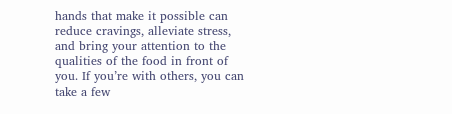hands that make it possible can reduce cravings, alleviate stress, and bring your attention to the qualities of the food in front of you. If you’re with others, you can take a few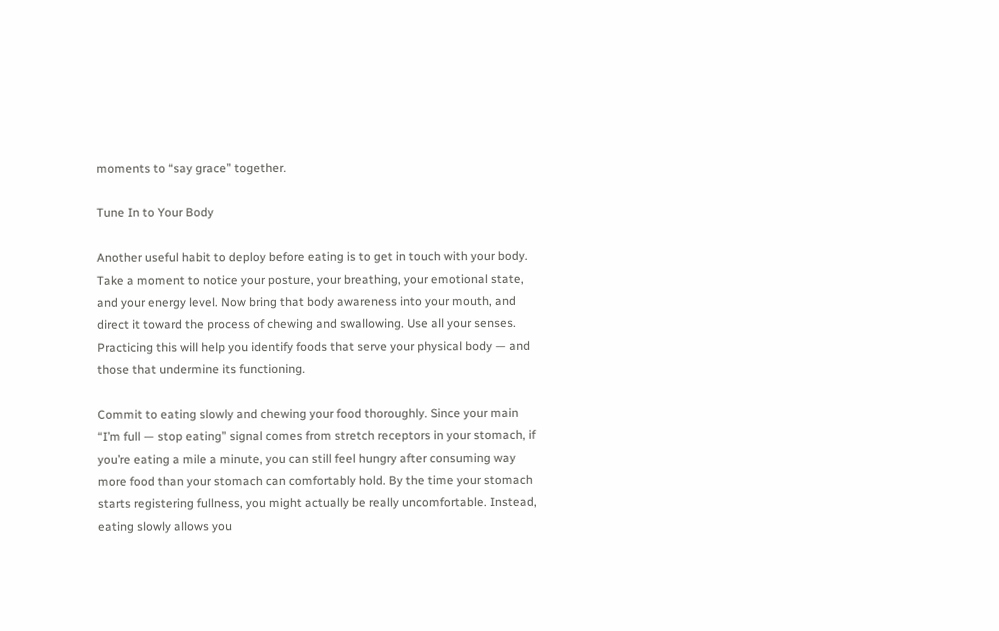moments to “say grace” together.

Tune In to Your Body

Another useful habit to deploy before eating is to get in touch with your body. Take a moment to notice your posture, your breathing, your emotional state, and your energy level. Now bring that body awareness into your mouth, and direct it toward the process of chewing and swallowing. Use all your senses. Practicing this will help you identify foods that serve your physical body — and those that undermine its functioning.

Commit to eating slowly and chewing your food thoroughly. Since your main “I’m full — stop eating” signal comes from stretch receptors in your stomach, if you’re eating a mile a minute, you can still feel hungry after consuming way more food than your stomach can comfortably hold. By the time your stomach starts registering fullness, you might actually be really uncomfortable. Instead, eating slowly allows you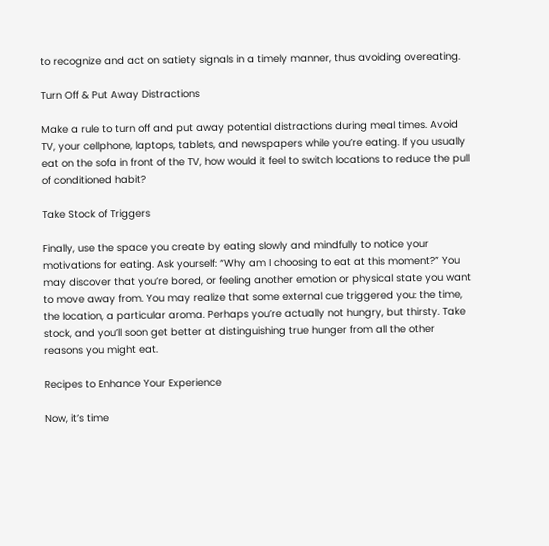to recognize and act on satiety signals in a timely manner, thus avoiding overeating.

Turn Off & Put Away Distractions

Make a rule to turn off and put away potential distractions during meal times. Avoid TV, your cellphone, laptops, tablets, and newspapers while you’re eating. If you usually eat on the sofa in front of the TV, how would it feel to switch locations to reduce the pull of conditioned habit?

Take Stock of Triggers

Finally, use the space you create by eating slowly and mindfully to notice your motivations for eating. Ask yourself: “Why am I choosing to eat at this moment?” You may discover that you’re bored, or feeling another emotion or physical state you want to move away from. You may realize that some external cue triggered you: the time, the location, a particular aroma. Perhaps you’re actually not hungry, but thirsty. Take stock, and you’ll soon get better at distinguishing true hunger from all the other reasons you might eat.

Recipes to Enhance Your Experience

Now, it’s time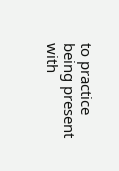to practice being present with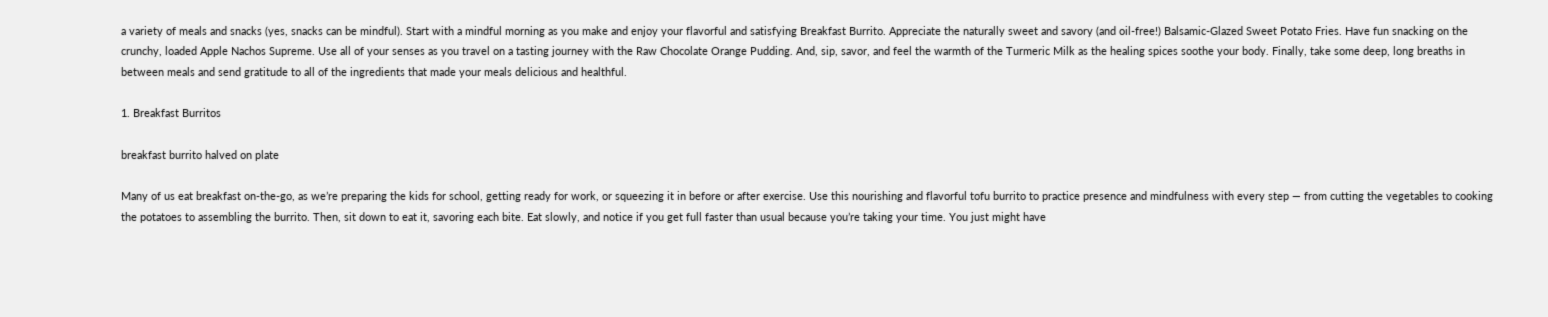a variety of meals and snacks (yes, snacks can be mindful). Start with a mindful morning as you make and enjoy your flavorful and satisfying Breakfast Burrito. Appreciate the naturally sweet and savory (and oil-free!) Balsamic-Glazed Sweet Potato Fries. Have fun snacking on the crunchy, loaded Apple Nachos Supreme. Use all of your senses as you travel on a tasting journey with the Raw Chocolate Orange Pudding. And, sip, savor, and feel the warmth of the Turmeric Milk as the healing spices soothe your body. Finally, take some deep, long breaths in between meals and send gratitude to all of the ingredients that made your meals delicious and healthful.

1. Breakfast Burritos

breakfast burrito halved on plate

Many of us eat breakfast on-the-go, as we’re preparing the kids for school, getting ready for work, or squeezing it in before or after exercise. Use this nourishing and flavorful tofu burrito to practice presence and mindfulness with every step — from cutting the vegetables to cooking the potatoes to assembling the burrito. Then, sit down to eat it, savoring each bite. Eat slowly, and notice if you get full faster than usual because you’re taking your time. You just might have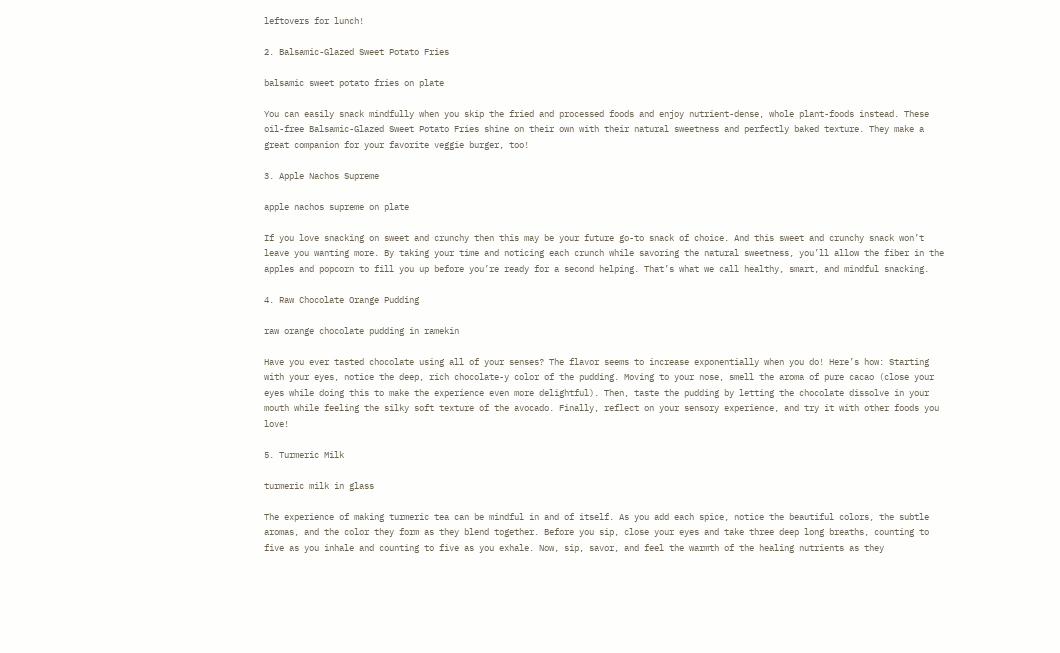leftovers for lunch!

2. Balsamic-Glazed Sweet Potato Fries

balsamic sweet potato fries on plate

You can easily snack mindfully when you skip the fried and processed foods and enjoy nutrient-dense, whole plant-foods instead. These oil-free Balsamic-Glazed Sweet Potato Fries shine on their own with their natural sweetness and perfectly baked texture. They make a great companion for your favorite veggie burger, too!

3. Apple Nachos Supreme

apple nachos supreme on plate

If you love snacking on sweet and crunchy then this may be your future go-to snack of choice. And this sweet and crunchy snack won’t leave you wanting more. By taking your time and noticing each crunch while savoring the natural sweetness, you’ll allow the fiber in the apples and popcorn to fill you up before you’re ready for a second helping. That’s what we call healthy, smart, and mindful snacking.

4. Raw Chocolate Orange Pudding

raw orange chocolate pudding in ramekin

Have you ever tasted chocolate using all of your senses? The flavor seems to increase exponentially when you do! Here’s how: Starting with your eyes, notice the deep, rich chocolate-y color of the pudding. Moving to your nose, smell the aroma of pure cacao (close your eyes while doing this to make the experience even more delightful). Then, taste the pudding by letting the chocolate dissolve in your mouth while feeling the silky soft texture of the avocado. Finally, reflect on your sensory experience, and try it with other foods you love!

5. Turmeric Milk

turmeric milk in glass

The experience of making turmeric tea can be mindful in and of itself. As you add each spice, notice the beautiful colors, the subtle aromas, and the color they form as they blend together. Before you sip, close your eyes and take three deep long breaths, counting to five as you inhale and counting to five as you exhale. Now, sip, savor, and feel the warmth of the healing nutrients as they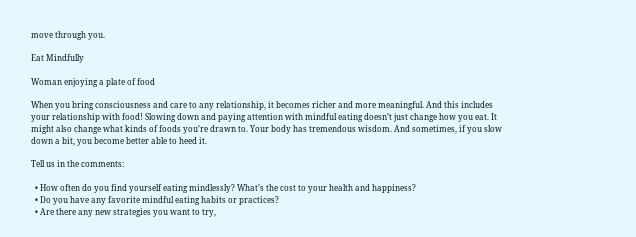move through you.

Eat Mindfully

Woman enjoying a plate of food

When you bring consciousness and care to any relationship, it becomes richer and more meaningful. And this includes your relationship with food! Slowing down and paying attention with mindful eating doesn’t just change how you eat. It might also change what kinds of foods you’re drawn to. Your body has tremendous wisdom. And sometimes, if you slow down a bit, you become better able to heed it.

Tell us in the comments:

  • How often do you find yourself eating mindlessly? What’s the cost to your health and happiness?
  • Do you have any favorite mindful eating habits or practices?
  • Are there any new strategies you want to try,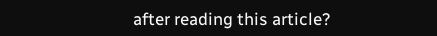after reading this article?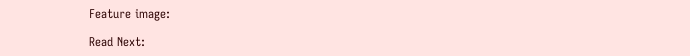Feature image:

Read Next: